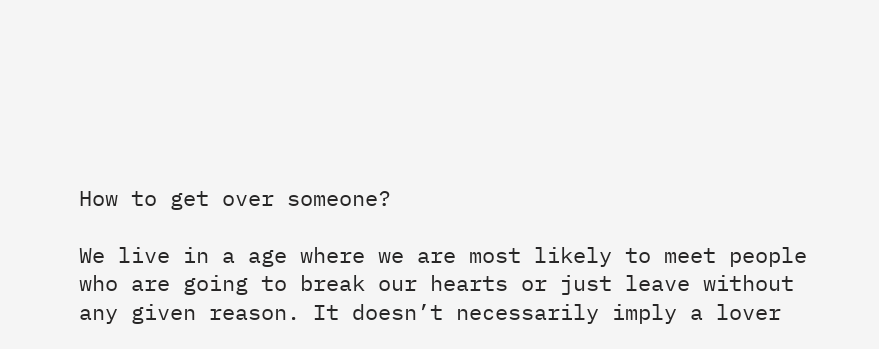How to get over someone?

We live in a age where we are most likely to meet people who are going to break our hearts or just leave without any given reason. It doesn’t necessarily imply a lover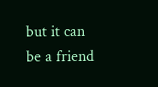but it can be a friend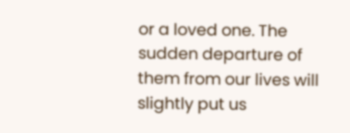or a loved one. The sudden departure of them from our lives will slightly put us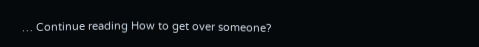… Continue reading How to get over someone?